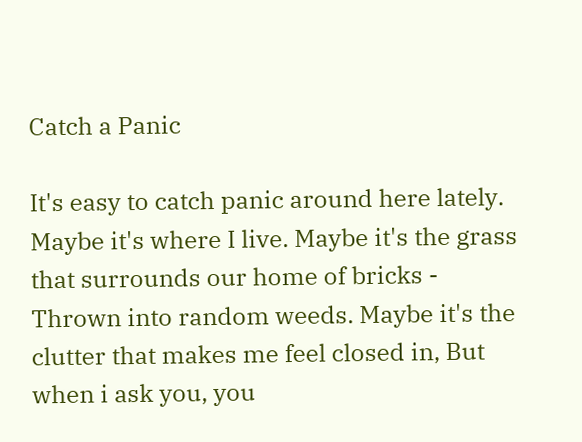Catch a Panic

It's easy to catch panic around here lately. Maybe it's where I live. Maybe it's the grass that surrounds our home of bricks - Thrown into random weeds. Maybe it's the clutter that makes me feel closed in, But when i ask you, you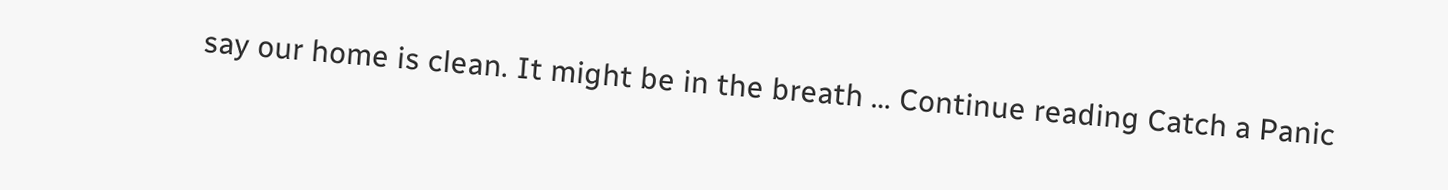say our home is clean. It might be in the breath … Continue reading Catch a Panic